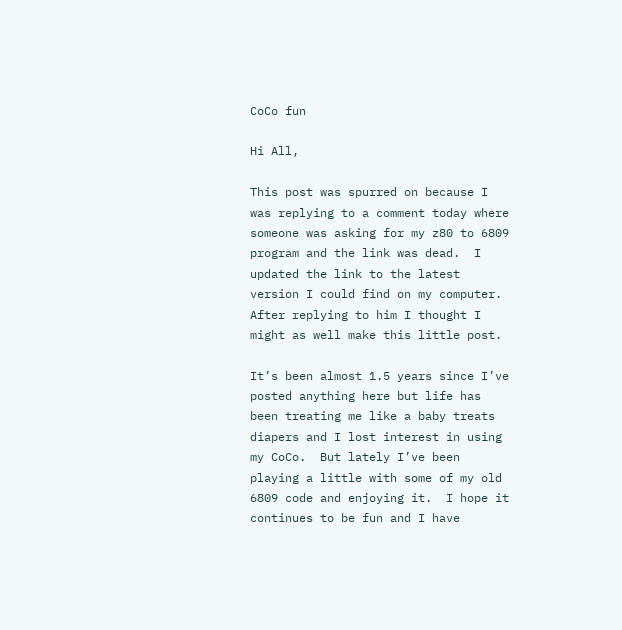CoCo fun

Hi All,

This post was spurred on because I was replying to a comment today where someone was asking for my z80 to 6809 program and the link was dead.  I updated the link to the latest version I could find on my computer.  After replying to him I thought I might as well make this little post.

It’s been almost 1.5 years since I’ve posted anything here but life has been treating me like a baby treats diapers and I lost interest in using my CoCo.  But lately I’ve been playing a little with some of my old 6809 code and enjoying it.  I hope it continues to be fun and I have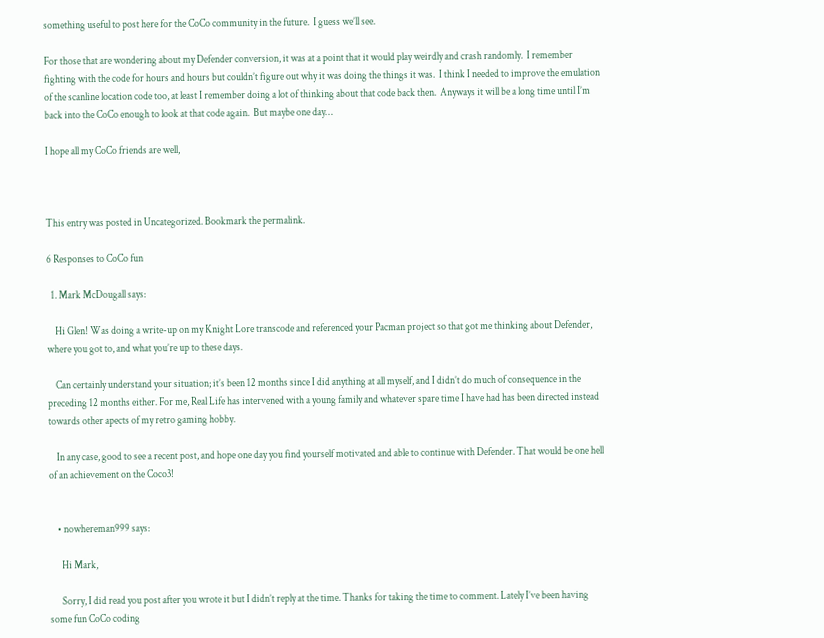something useful to post here for the CoCo community in the future.  I guess we’ll see.

For those that are wondering about my Defender conversion, it was at a point that it would play weirdly and crash randomly.  I remember fighting with the code for hours and hours but couldn’t figure out why it was doing the things it was.  I think I needed to improve the emulation of the scanline location code too, at least I remember doing a lot of thinking about that code back then.  Anyways it will be a long time until I’m back into the CoCo enough to look at that code again.  But maybe one day…

I hope all my CoCo friends are well,



This entry was posted in Uncategorized. Bookmark the permalink.

6 Responses to CoCo fun

  1. Mark McDougall says:

    Hi Glen! Was doing a write-up on my Knight Lore transcode and referenced your Pacman project so that got me thinking about Defender, where you got to, and what you’re up to these days.

    Can certainly understand your situation; it’s been 12 months since I did anything at all myself, and I didn’t do much of consequence in the preceding 12 months either. For me, Real Life has intervened with a young family and whatever spare time I have had has been directed instead towards other apects of my retro gaming hobby.

    In any case, good to see a recent post, and hope one day you find yourself motivated and able to continue with Defender. That would be one hell of an achievement on the Coco3!


    • nowhereman999 says:

      Hi Mark,

      Sorry, I did read you post after you wrote it but I didn’t reply at the time. Thanks for taking the time to comment. Lately I’ve been having some fun CoCo coding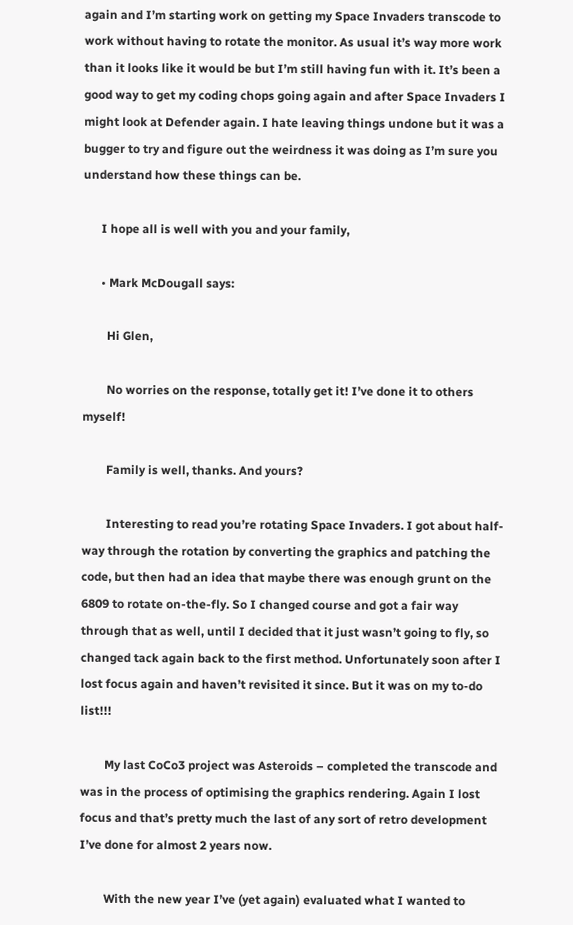again and I’m starting work on getting my Space Invaders transcode to work without having to rotate the monitor. As usual it’s way more work than it looks like it would be but I’m still having fun with it. It’s been a good way to get my coding chops going again and after Space Invaders I might look at Defender again. I hate leaving things undone but it was a bugger to try and figure out the weirdness it was doing as I’m sure you understand how these things can be.

      I hope all is well with you and your family,

      • Mark McDougall says:

        Hi Glen,

        No worries on the response, totally get it! I’ve done it to others myself!

        Family is well, thanks. And yours?

        Interesting to read you’re rotating Space Invaders. I got about half-way through the rotation by converting the graphics and patching the code, but then had an idea that maybe there was enough grunt on the 6809 to rotate on-the-fly. So I changed course and got a fair way through that as well, until I decided that it just wasn’t going to fly, so changed tack again back to the first method. Unfortunately soon after I lost focus again and haven’t revisited it since. But it was on my to-do list!!!

        My last CoCo3 project was Asteroids – completed the transcode and was in the process of optimising the graphics rendering. Again I lost focus and that’s pretty much the last of any sort of retro development I’ve done for almost 2 years now.

        With the new year I’ve (yet again) evaluated what I wanted to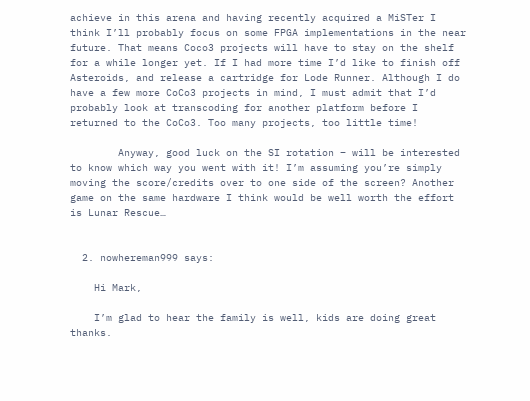achieve in this arena and having recently acquired a MiSTer I think I’ll probably focus on some FPGA implementations in the near future. That means Coco3 projects will have to stay on the shelf for a while longer yet. If I had more time I’d like to finish off Asteroids, and release a cartridge for Lode Runner. Although I do have a few more CoCo3 projects in mind, I must admit that I’d probably look at transcoding for another platform before I returned to the CoCo3. Too many projects, too little time!

        Anyway, good luck on the SI rotation – will be interested to know which way you went with it! I’m assuming you’re simply moving the score/credits over to one side of the screen? Another game on the same hardware I think would be well worth the effort is Lunar Rescue…


  2. nowhereman999 says:

    Hi Mark,

    I’m glad to hear the family is well, kids are doing great thanks.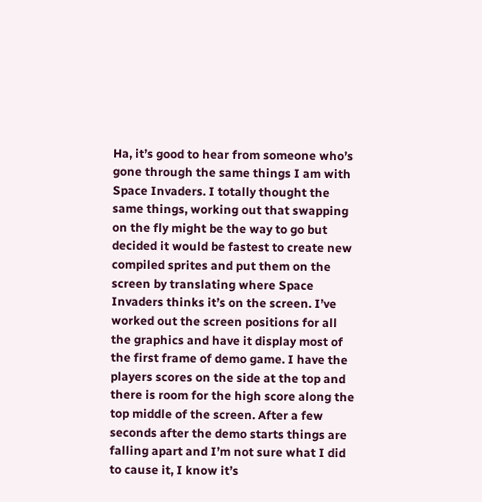Ha, it’s good to hear from someone who’s gone through the same things I am with Space Invaders. I totally thought the same things, working out that swapping on the fly might be the way to go but decided it would be fastest to create new compiled sprites and put them on the screen by translating where Space Invaders thinks it’s on the screen. I’ve worked out the screen positions for all the graphics and have it display most of the first frame of demo game. I have the players scores on the side at the top and there is room for the high score along the top middle of the screen. After a few seconds after the demo starts things are falling apart and I’m not sure what I did to cause it, I know it’s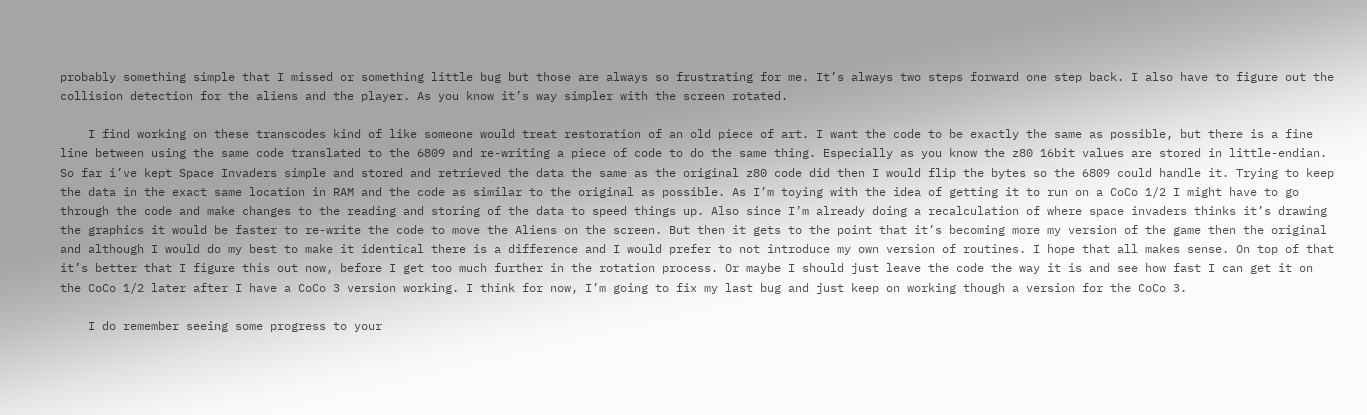probably something simple that I missed or something little bug but those are always so frustrating for me. It’s always two steps forward one step back. I also have to figure out the collision detection for the aliens and the player. As you know it’s way simpler with the screen rotated.

    I find working on these transcodes kind of like someone would treat restoration of an old piece of art. I want the code to be exactly the same as possible, but there is a fine line between using the same code translated to the 6809 and re-writing a piece of code to do the same thing. Especially as you know the z80 16bit values are stored in little-endian. So far i’ve kept Space Invaders simple and stored and retrieved the data the same as the original z80 code did then I would flip the bytes so the 6809 could handle it. Trying to keep the data in the exact same location in RAM and the code as similar to the original as possible. As I’m toying with the idea of getting it to run on a CoCo 1/2 I might have to go through the code and make changes to the reading and storing of the data to speed things up. Also since I’m already doing a recalculation of where space invaders thinks it’s drawing the graphics it would be faster to re-write the code to move the Aliens on the screen. But then it gets to the point that it’s becoming more my version of the game then the original and although I would do my best to make it identical there is a difference and I would prefer to not introduce my own version of routines. I hope that all makes sense. On top of that it’s better that I figure this out now, before I get too much further in the rotation process. Or maybe I should just leave the code the way it is and see how fast I can get it on the CoCo 1/2 later after I have a CoCo 3 version working. I think for now, I’m going to fix my last bug and just keep on working though a version for the CoCo 3.

    I do remember seeing some progress to your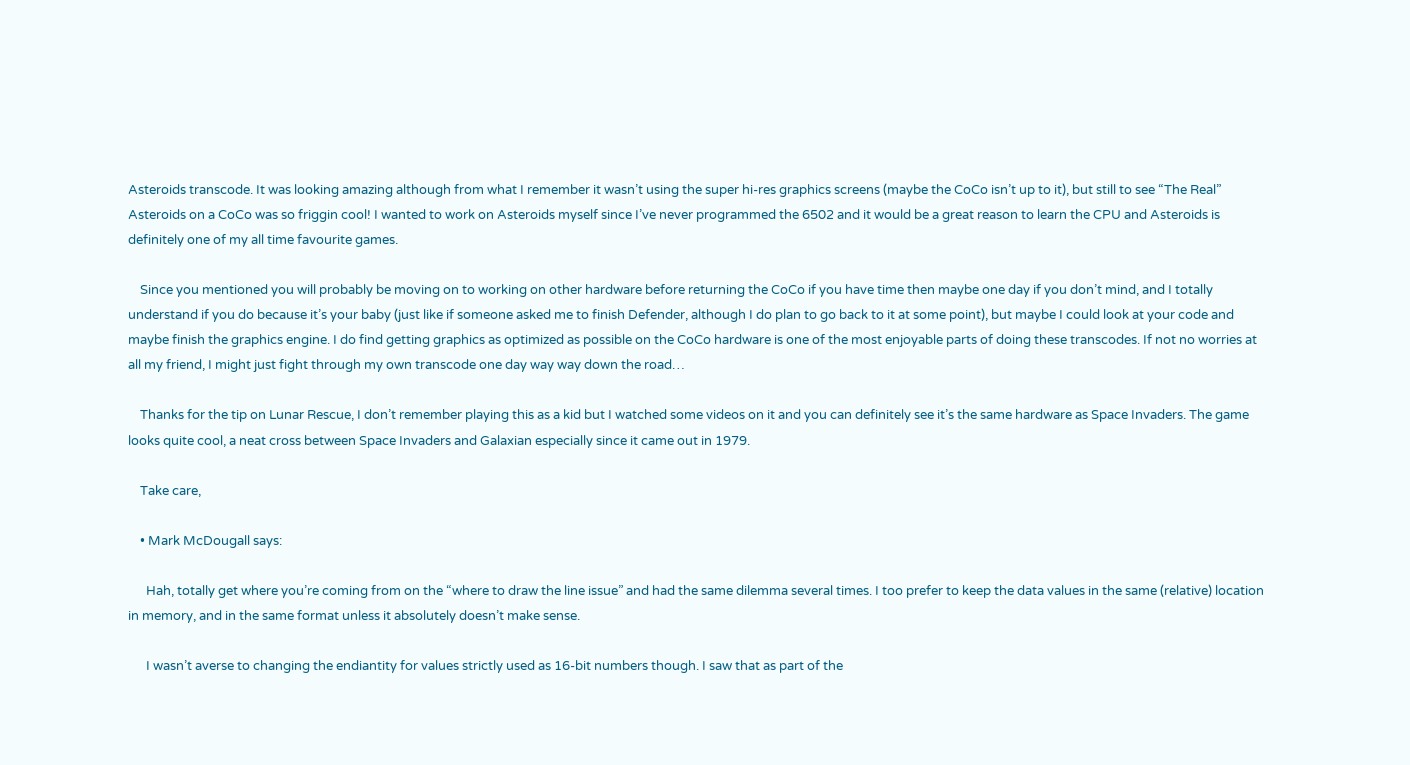Asteroids transcode. It was looking amazing although from what I remember it wasn’t using the super hi-res graphics screens (maybe the CoCo isn’t up to it), but still to see “The Real” Asteroids on a CoCo was so friggin cool! I wanted to work on Asteroids myself since I’ve never programmed the 6502 and it would be a great reason to learn the CPU and Asteroids is definitely one of my all time favourite games.

    Since you mentioned you will probably be moving on to working on other hardware before returning the CoCo if you have time then maybe one day if you don’t mind, and I totally understand if you do because it’s your baby (just like if someone asked me to finish Defender, although I do plan to go back to it at some point), but maybe I could look at your code and maybe finish the graphics engine. I do find getting graphics as optimized as possible on the CoCo hardware is one of the most enjoyable parts of doing these transcodes. If not no worries at all my friend, I might just fight through my own transcode one day way way down the road…

    Thanks for the tip on Lunar Rescue, I don’t remember playing this as a kid but I watched some videos on it and you can definitely see it’s the same hardware as Space Invaders. The game looks quite cool, a neat cross between Space Invaders and Galaxian especially since it came out in 1979.

    Take care,

    • Mark McDougall says:

      Hah, totally get where you’re coming from on the “where to draw the line issue” and had the same dilemma several times. I too prefer to keep the data values in the same (relative) location in memory, and in the same format unless it absolutely doesn’t make sense.

      I wasn’t averse to changing the endiantity for values strictly used as 16-bit numbers though. I saw that as part of the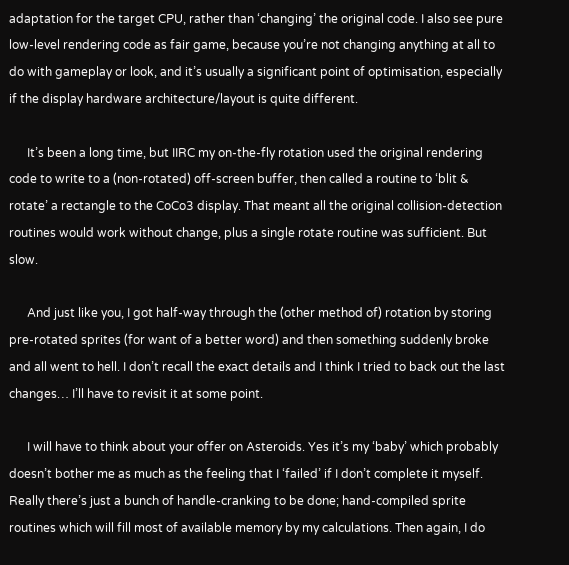adaptation for the target CPU, rather than ‘changing’ the original code. I also see pure low-level rendering code as fair game, because you’re not changing anything at all to do with gameplay or look, and it’s usually a significant point of optimisation, especially if the display hardware architecture/layout is quite different.

      It’s been a long time, but IIRC my on-the-fly rotation used the original rendering code to write to a (non-rotated) off-screen buffer, then called a routine to ‘blit & rotate’ a rectangle to the CoCo3 display. That meant all the original collision-detection routines would work without change, plus a single rotate routine was sufficient. But slow.

      And just like you, I got half-way through the (other method of) rotation by storing pre-rotated sprites (for want of a better word) and then something suddenly broke and all went to hell. I don’t recall the exact details and I think I tried to back out the last changes… I’ll have to revisit it at some point.

      I will have to think about your offer on Asteroids. Yes it’s my ‘baby’ which probably doesn’t bother me as much as the feeling that I ‘failed’ if I don’t complete it myself. Really there’s just a bunch of handle-cranking to be done; hand-compiled sprite routines which will fill most of available memory by my calculations. Then again, I do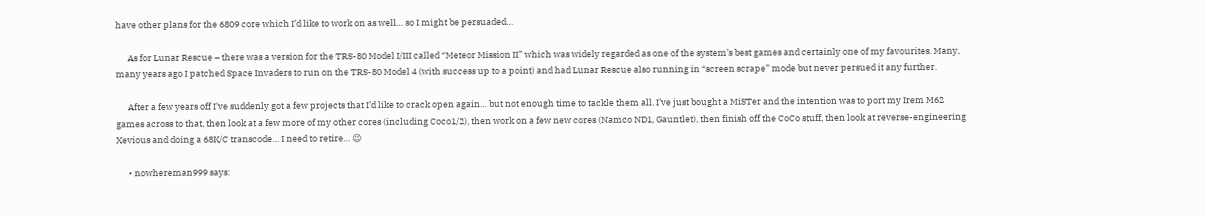have other plans for the 6809 core which I’d like to work on as well… so I might be persuaded…

      As for Lunar Rescue – there was a version for the TRS-80 Model I/III called “Meteor Mission II” which was widely regarded as one of the system’s best games and certainly one of my favourites. Many, many years ago I patched Space Invaders to run on the TRS-80 Model 4 (with success up to a point) and had Lunar Rescue also running in “screen scrape” mode but never persued it any further.

      After a few years off I’ve suddenly got a few projects that I’d like to crack open again… but not enough time to tackle them all. I’ve just bought a MiSTer and the intention was to port my Irem M62 games across to that, then look at a few more of my other cores (including Coco1/2), then work on a few new cores (Namco ND1, Gauntlet), then finish off the CoCo stuff, then look at reverse-engineering Xevious and doing a 68K/C transcode… I need to retire… 😉

      • nowhereman999 says: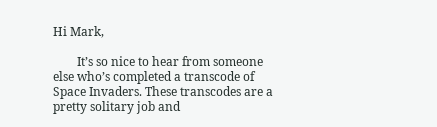Hi Mark,

        It’s so nice to hear from someone else who’s completed a transcode of Space Invaders. These transcodes are a pretty solitary job and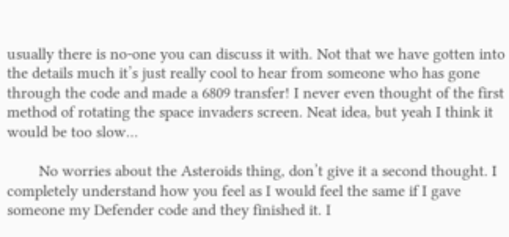usually there is no-one you can discuss it with. Not that we have gotten into the details much it’s just really cool to hear from someone who has gone through the code and made a 6809 transfer! I never even thought of the first method of rotating the space invaders screen. Neat idea, but yeah I think it would be too slow…

        No worries about the Asteroids thing, don’t give it a second thought. I completely understand how you feel as I would feel the same if I gave someone my Defender code and they finished it. I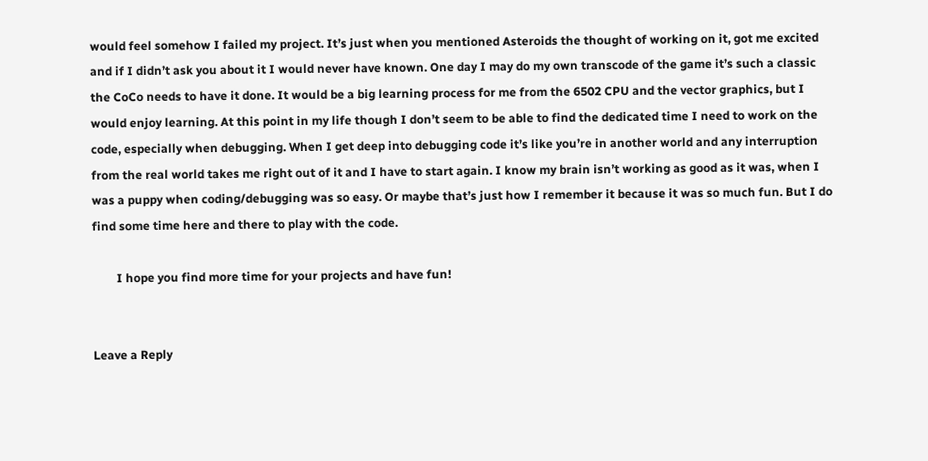would feel somehow I failed my project. It’s just when you mentioned Asteroids the thought of working on it, got me excited and if I didn’t ask you about it I would never have known. One day I may do my own transcode of the game it’s such a classic the CoCo needs to have it done. It would be a big learning process for me from the 6502 CPU and the vector graphics, but I would enjoy learning. At this point in my life though I don’t seem to be able to find the dedicated time I need to work on the code, especially when debugging. When I get deep into debugging code it’s like you’re in another world and any interruption from the real world takes me right out of it and I have to start again. I know my brain isn’t working as good as it was, when I was a puppy when coding/debugging was so easy. Or maybe that’s just how I remember it because it was so much fun. But I do find some time here and there to play with the code.

        I hope you find more time for your projects and have fun!


Leave a Reply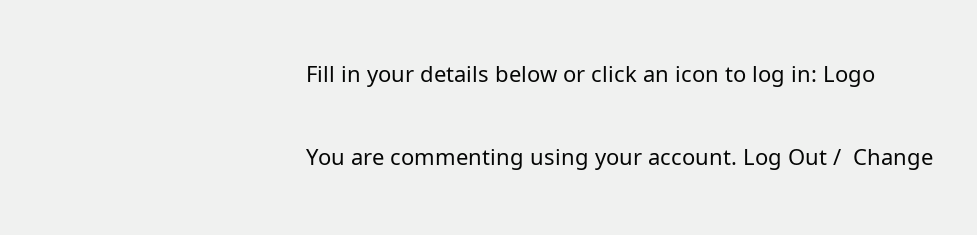Fill in your details below or click an icon to log in: Logo

You are commenting using your account. Log Out /  Change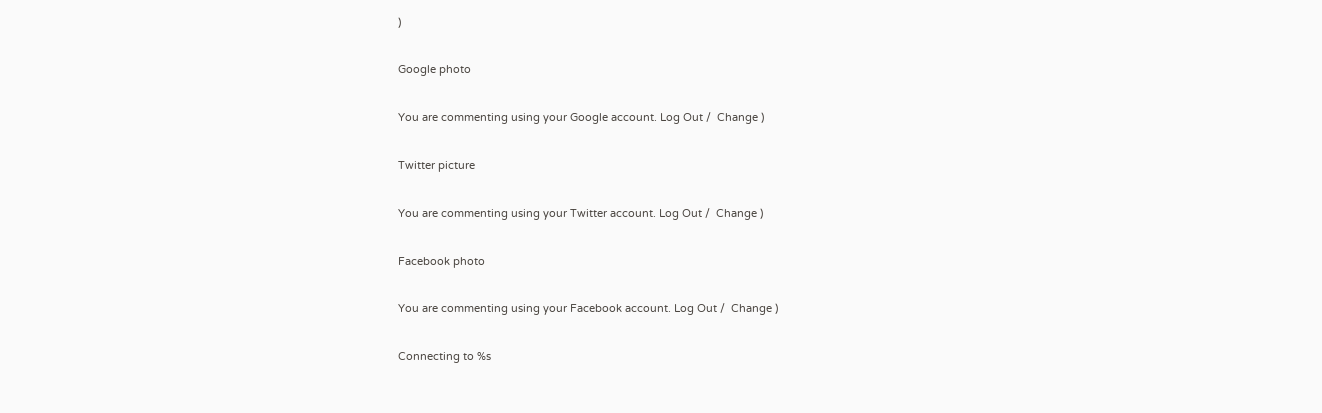)

Google photo

You are commenting using your Google account. Log Out /  Change )

Twitter picture

You are commenting using your Twitter account. Log Out /  Change )

Facebook photo

You are commenting using your Facebook account. Log Out /  Change )

Connecting to %s